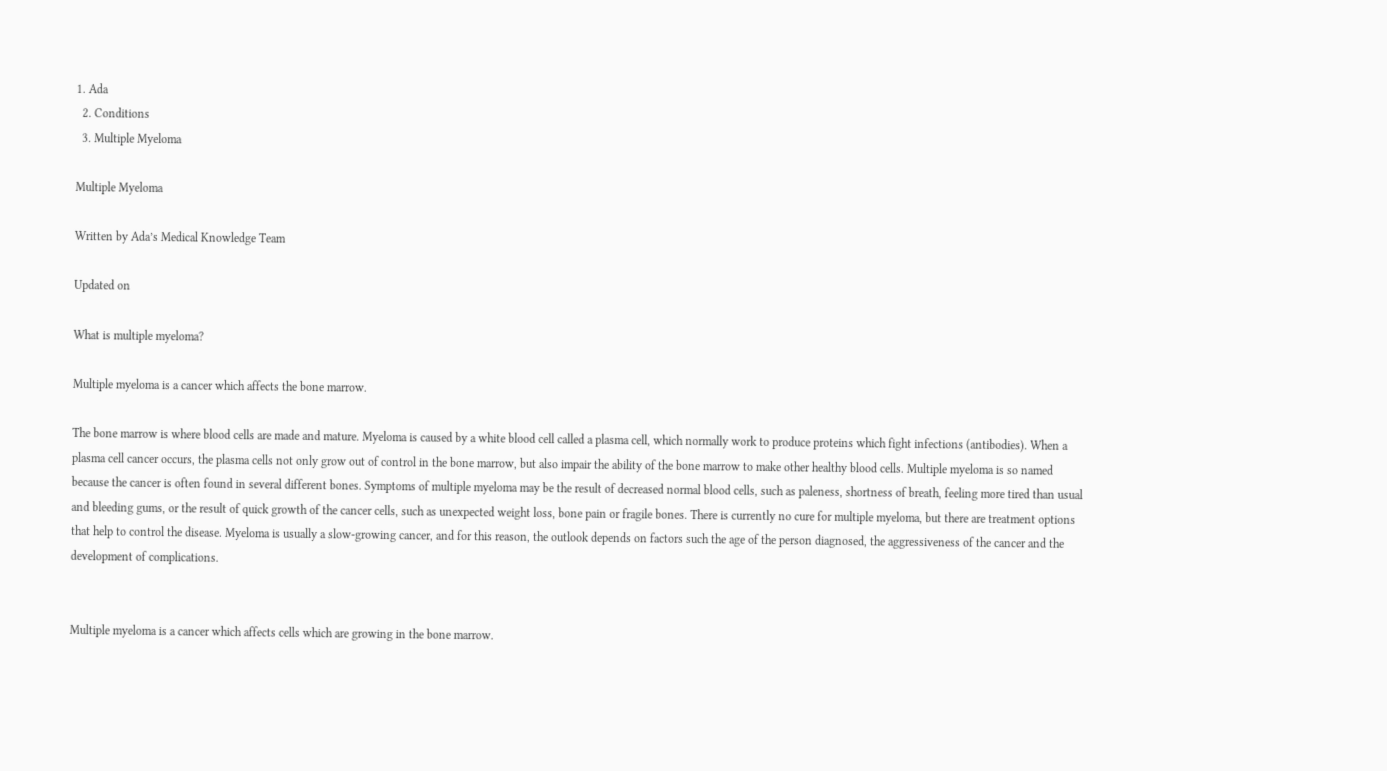1. Ada
  2. Conditions
  3. Multiple Myeloma

Multiple Myeloma

Written by Ada’s Medical Knowledge Team

Updated on

What is multiple myeloma?

Multiple myeloma is a cancer which affects the bone marrow.

The bone marrow is where blood cells are made and mature. Myeloma is caused by a white blood cell called a plasma cell, which normally work to produce proteins which fight infections (antibodies). When a plasma cell cancer occurs, the plasma cells not only grow out of control in the bone marrow, but also impair the ability of the bone marrow to make other healthy blood cells. Multiple myeloma is so named because the cancer is often found in several different bones. Symptoms of multiple myeloma may be the result of decreased normal blood cells, such as paleness, shortness of breath, feeling more tired than usual and bleeding gums, or the result of quick growth of the cancer cells, such as unexpected weight loss, bone pain or fragile bones. There is currently no cure for multiple myeloma, but there are treatment options that help to control the disease. Myeloma is usually a slow-growing cancer, and for this reason, the outlook depends on factors such the age of the person diagnosed, the aggressiveness of the cancer and the development of complications.


Multiple myeloma is a cancer which affects cells which are growing in the bone marrow.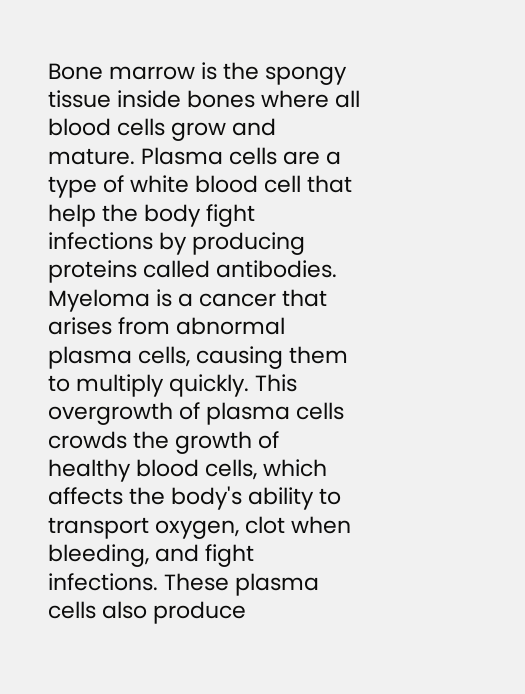Bone marrow is the spongy tissue inside bones where all blood cells grow and mature. Plasma cells are a type of white blood cell that help the body fight infections by producing proteins called antibodies. Myeloma is a cancer that arises from abnormal plasma cells, causing them to multiply quickly. This overgrowth of plasma cells crowds the growth of healthy blood cells, which affects the body's ability to transport oxygen, clot when bleeding, and fight infections. These plasma cells also produce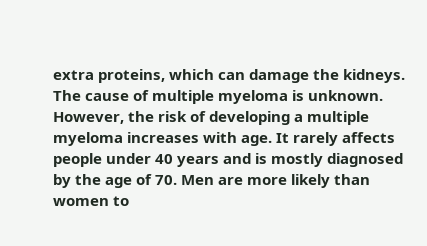extra proteins, which can damage the kidneys. The cause of multiple myeloma is unknown. However, the risk of developing a multiple myeloma increases with age. It rarely affects people under 40 years and is mostly diagnosed by the age of 70. Men are more likely than women to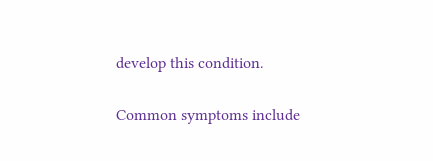develop this condition.


Common symptoms include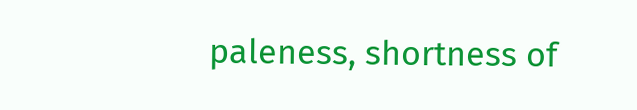paleness, shortness of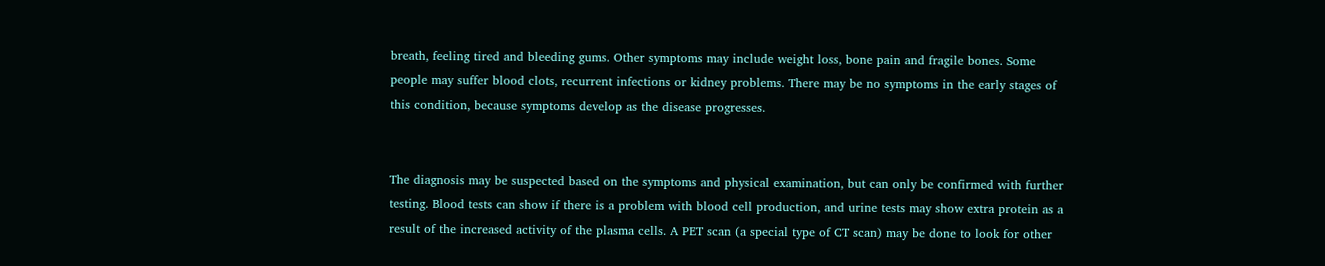breath, feeling tired and bleeding gums. Other symptoms may include weight loss, bone pain and fragile bones. Some people may suffer blood clots, recurrent infections or kidney problems. There may be no symptoms in the early stages of this condition, because symptoms develop as the disease progresses.


The diagnosis may be suspected based on the symptoms and physical examination, but can only be confirmed with further testing. Blood tests can show if there is a problem with blood cell production, and urine tests may show extra protein as a result of the increased activity of the plasma cells. A PET scan (a special type of CT scan) may be done to look for other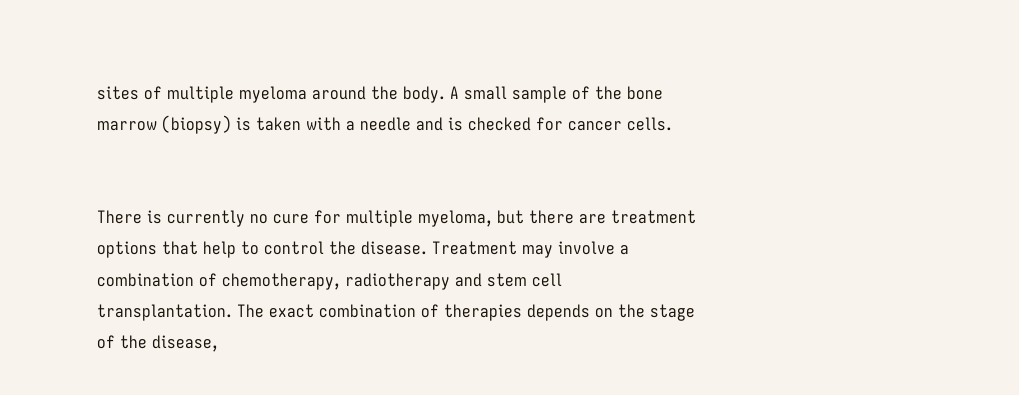sites of multiple myeloma around the body. A small sample of the bone marrow (biopsy) is taken with a needle and is checked for cancer cells.


There is currently no cure for multiple myeloma, but there are treatment options that help to control the disease. Treatment may involve a combination of chemotherapy, radiotherapy and stem cell transplantation. The exact combination of therapies depends on the stage of the disease,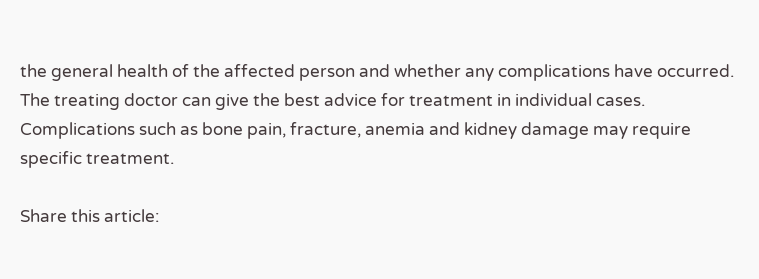the general health of the affected person and whether any complications have occurred. The treating doctor can give the best advice for treatment in individual cases. Complications such as bone pain, fracture, anemia and kidney damage may require specific treatment.

Share this article: